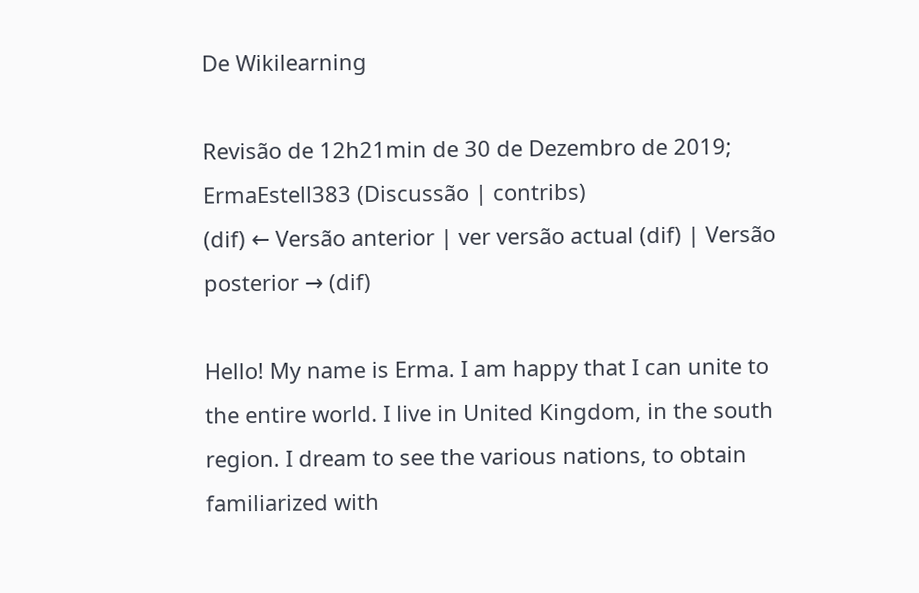De Wikilearning

Revisão de 12h21min de 30 de Dezembro de 2019; ErmaEstell383 (Discussão | contribs)
(dif) ← Versão anterior | ver versão actual (dif) | Versão posterior → (dif)

Hello! My name is Erma. I am happy that I can unite to the entire world. I live in United Kingdom, in the south region. I dream to see the various nations, to obtain familiarized with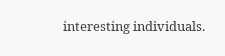interesting individuals.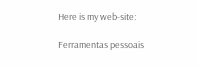Here is my web-site:

Ferramentas pessoais